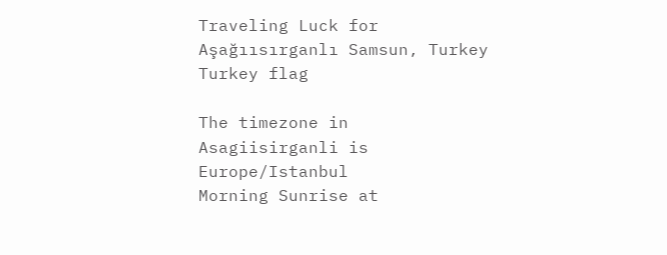Traveling Luck for Aşağıısırganlı Samsun, Turkey Turkey flag

The timezone in Asagiisirganli is Europe/Istanbul
Morning Sunrise at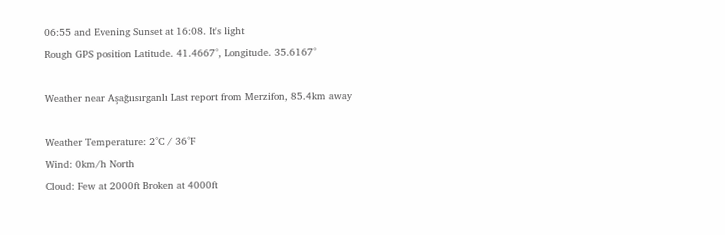06:55 and Evening Sunset at 16:08. It's light
Rough GPS position Latitude. 41.4667°, Longitude. 35.6167°

Weather near Aşağıısırganlı Last report from Merzifon, 85.4km away

Weather Temperature: 2°C / 36°F
Wind: 0km/h North
Cloud: Few at 2000ft Broken at 4000ft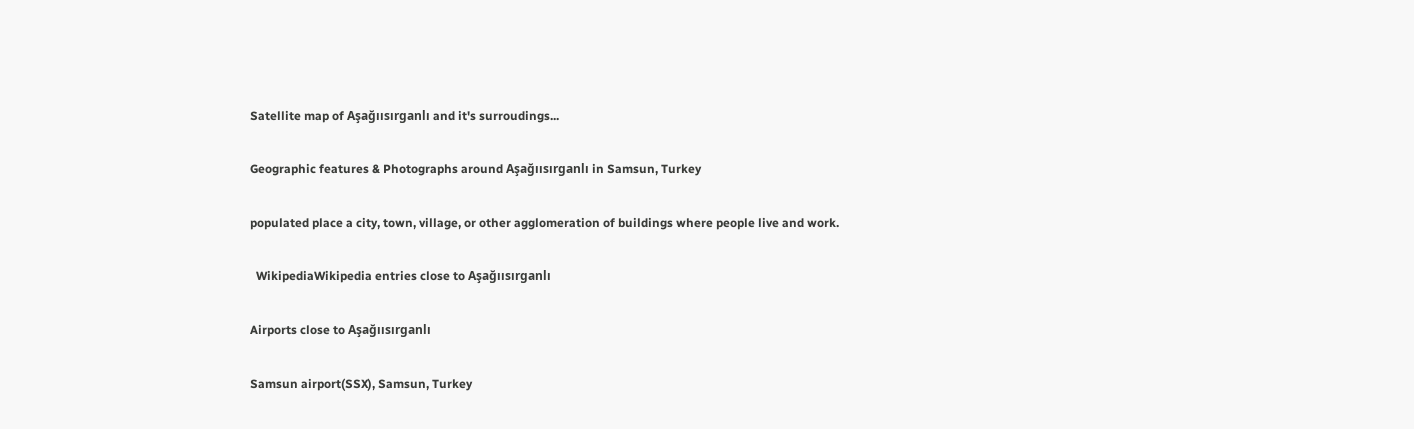Satellite map of Aşağıısırganlı and it's surroudings...

Geographic features & Photographs around Aşağıısırganlı in Samsun, Turkey

populated place a city, town, village, or other agglomeration of buildings where people live and work.

  WikipediaWikipedia entries close to Aşağıısırganlı

Airports close to Aşağıısırganlı

Samsun airport(SSX), Samsun, Turkey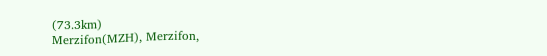(73.3km)
Merzifon(MZH), Merzifon,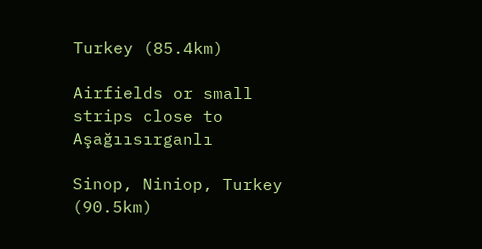Turkey (85.4km)

Airfields or small strips close to Aşağıısırganlı

Sinop, Niniop, Turkey (90.5km)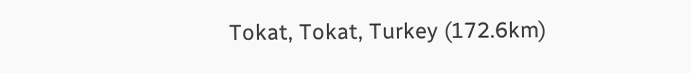Tokat, Tokat, Turkey (172.6km)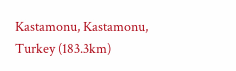Kastamonu, Kastamonu, Turkey (183.3km)